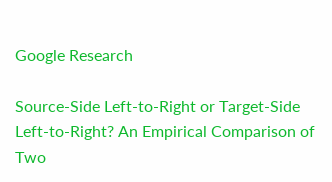Google Research

Source-Side Left-to-Right or Target-Side Left-to-Right? An Empirical Comparison of Two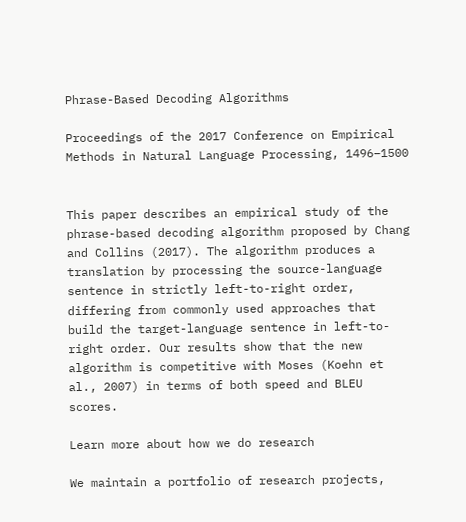Phrase-Based Decoding Algorithms

Proceedings of the 2017 Conference on Empirical Methods in Natural Language Processing, 1496–1500


This paper describes an empirical study of the phrase-based decoding algorithm proposed by Chang and Collins (2017). The algorithm produces a translation by processing the source-language sentence in strictly left-to-right order, differing from commonly used approaches that build the target-language sentence in left-to-right order. Our results show that the new algorithm is competitive with Moses (Koehn et al., 2007) in terms of both speed and BLEU scores.

Learn more about how we do research

We maintain a portfolio of research projects,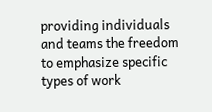providing individuals and teams the freedom to emphasize specific types of work